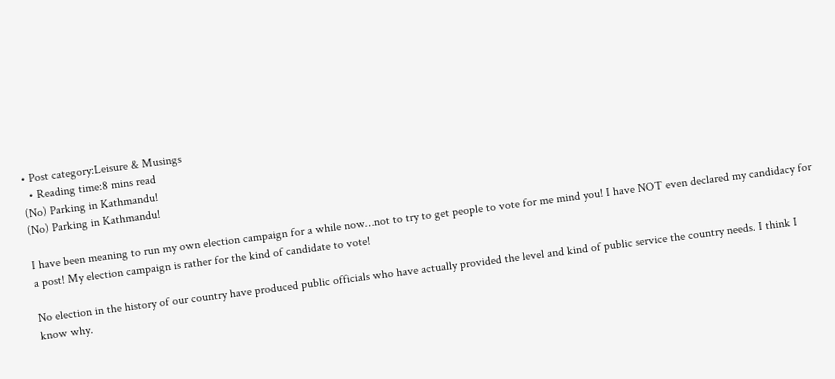• Post category:Leisure & Musings
  • Reading time:8 mins read
(No) Parking in Kathmandu!
(No) Parking in Kathmandu!

I have been meaning to run my own election campaign for a while now…not to try to get people to vote for me mind you! I have NOT even declared my candidacy for a post! My election campaign is rather for the kind of candidate to vote!

No election in the history of our country have produced public officials who have actually provided the level and kind of public service the country needs. I think I know why.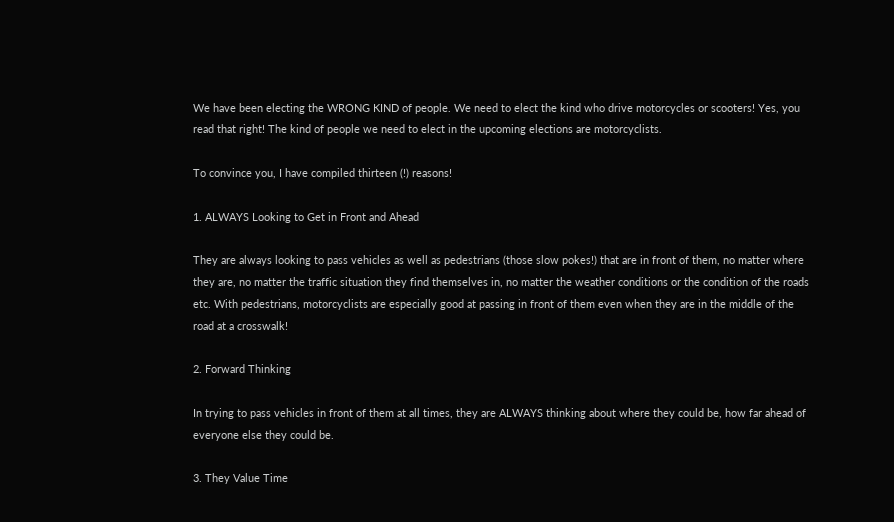We have been electing the WRONG KIND of people. We need to elect the kind who drive motorcycles or scooters! Yes, you read that right! The kind of people we need to elect in the upcoming elections are motorcyclists.

To convince you, I have compiled thirteen (!) reasons!

1. ALWAYS Looking to Get in Front and Ahead

They are always looking to pass vehicles as well as pedestrians (those slow pokes!) that are in front of them, no matter where they are, no matter the traffic situation they find themselves in, no matter the weather conditions or the condition of the roads etc. With pedestrians, motorcyclists are especially good at passing in front of them even when they are in the middle of the road at a crosswalk!

2. Forward Thinking

In trying to pass vehicles in front of them at all times, they are ALWAYS thinking about where they could be, how far ahead of everyone else they could be.

3. They Value Time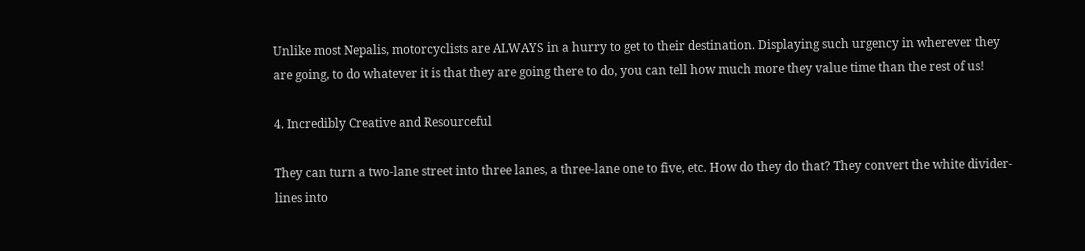Unlike most Nepalis, motorcyclists are ALWAYS in a hurry to get to their destination. Displaying such urgency in wherever they are going, to do whatever it is that they are going there to do, you can tell how much more they value time than the rest of us!

4. Incredibly Creative and Resourceful

They can turn a two-lane street into three lanes, a three-lane one to five, etc. How do they do that? They convert the white divider-lines into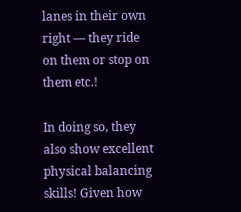lanes in their own right — they ride on them or stop on them etc.!

In doing so, they also show excellent physical balancing skills! Given how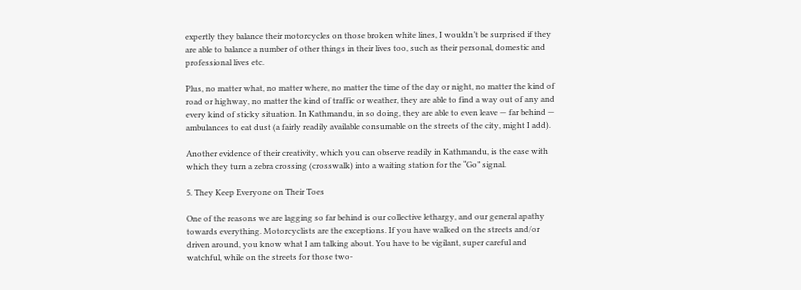expertly they balance their motorcycles on those broken white lines, I wouldn’t be surprised if they are able to balance a number of other things in their lives too, such as their personal, domestic and professional lives etc.

Plus, no matter what, no matter where, no matter the time of the day or night, no matter the kind of road or highway, no matter the kind of traffic or weather, they are able to find a way out of any and every kind of sticky situation. In Kathmandu, in so doing, they are able to even leave — far behind — ambulances to eat dust (a fairly readily available consumable on the streets of the city, might I add).

Another evidence of their creativity, which you can observe readily in Kathmandu, is the ease with which they turn a zebra crossing (crosswalk) into a waiting station for the “Go” signal.

5. They Keep Everyone on Their Toes

One of the reasons we are lagging so far behind is our collective lethargy, and our general apathy towards everything. Motorcyclists are the exceptions. If you have walked on the streets and/or driven around, you know what I am talking about. You have to be vigilant, super careful and watchful, while on the streets for those two-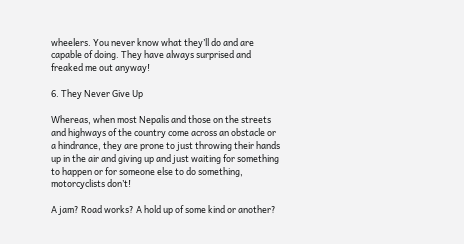wheelers. You never know what they’ll do and are capable of doing. They have always surprised and freaked me out anyway!

6. They Never Give Up

Whereas, when most Nepalis and those on the streets and highways of the country come across an obstacle or a hindrance, they are prone to just throwing their hands up in the air and giving up and just waiting for something to happen or for someone else to do something, motorcyclists don’t!

A jam? Road works? A hold up of some kind or another?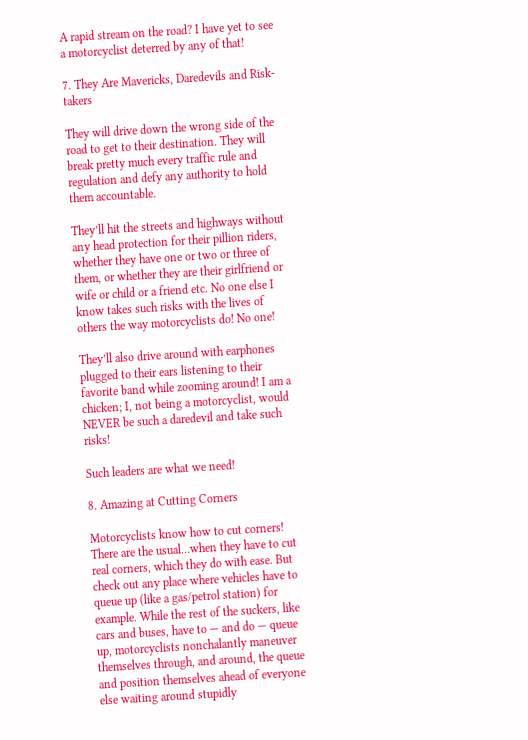A rapid stream on the road? I have yet to see a motorcyclist deterred by any of that!

7. They Are Mavericks, Daredevils and Risk-takers

They will drive down the wrong side of the road to get to their destination. They will break pretty much every traffic rule and regulation and defy any authority to hold them accountable.

They’ll hit the streets and highways without any head protection for their pillion riders, whether they have one or two or three of them, or whether they are their girlfriend or wife or child or a friend etc. No one else I know takes such risks with the lives of others the way motorcyclists do! No one!

They’ll also drive around with earphones plugged to their ears listening to their favorite band while zooming around! I am a chicken; I, not being a motorcyclist, would NEVER be such a daredevil and take such risks!

Such leaders are what we need!

8. Amazing at Cutting Corners

Motorcyclists know how to cut corners! There are the usual…when they have to cut real corners, which they do with ease. But check out any place where vehicles have to queue up (like a gas/petrol station) for example. While the rest of the suckers, like cars and buses, have to — and do — queue up, motorcyclists nonchalantly maneuver themselves through, and around, the queue and position themselves ahead of everyone else waiting around stupidly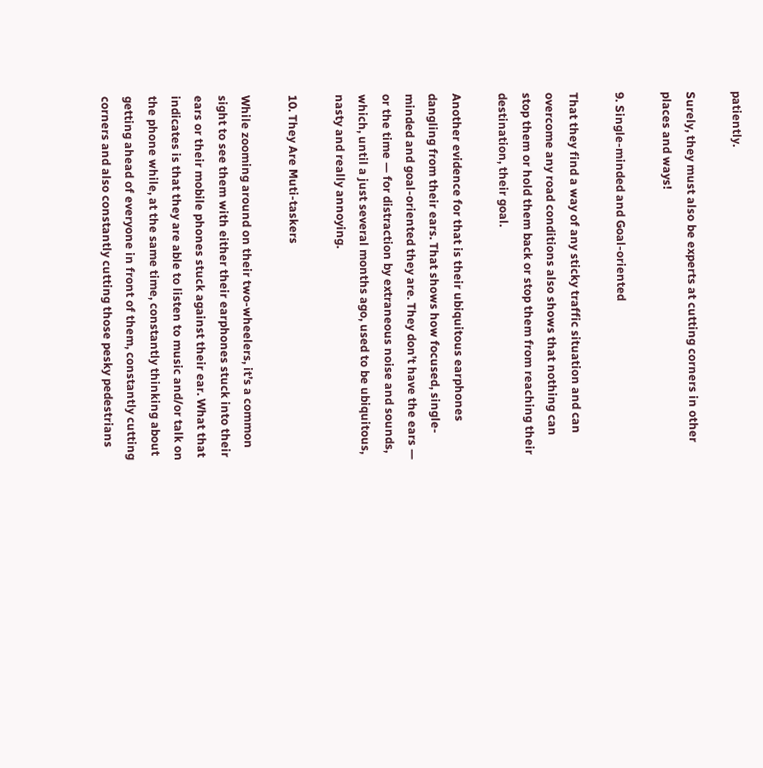patiently.

Surely, they must also be experts at cutting corners in other places and ways!

9. Single-minded and Goal-oriented

That they find a way of any sticky traffic situation and can overcome any road conditions also shows that nothing can stop them or hold them back or stop them from reaching their destination, their goal.

Another evidence for that is their ubiquitous earphones dangling from their ears. That shows how focused, single-minded and goal-oriented they are. They don’t have the ears — or the time — for distraction by extraneous noise and sounds, which, until a just several months ago, used to be ubiquitous, nasty and really annoying.

10. They Are Muti-taskers

While zooming around on their two-wheelers, it’s a common sight to see them with either their earphones stuck into their ears or their mobile phones stuck against their ear. What that indicates is that they are able to listen to music and/or talk on the phone while, at the same time, constantly thinking about getting ahead of everyone in front of them, constantly cutting corners and also constantly cutting those pesky pedestrians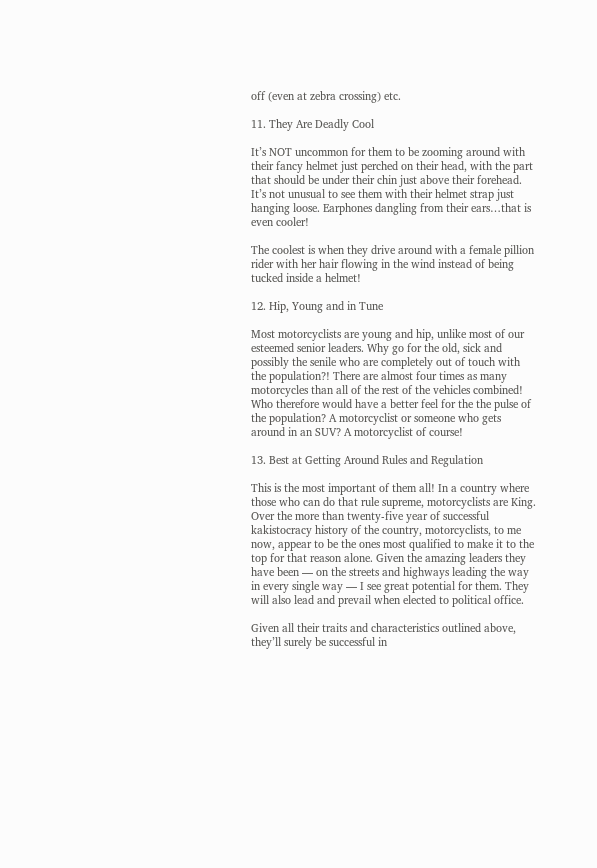off (even at zebra crossing) etc.

11. They Are Deadly Cool

It’s NOT uncommon for them to be zooming around with their fancy helmet just perched on their head, with the part that should be under their chin just above their forehead. It’s not unusual to see them with their helmet strap just hanging loose. Earphones dangling from their ears…that is even cooler!

The coolest is when they drive around with a female pillion rider with her hair flowing in the wind instead of being tucked inside a helmet!

12. Hip, Young and in Tune

Most motorcyclists are young and hip, unlike most of our esteemed senior leaders. Why go for the old, sick and possibly the senile who are completely out of touch with the population?! There are almost four times as many motorcycles than all of the rest of the vehicles combined! Who therefore would have a better feel for the the pulse of the population? A motorcyclist or someone who gets around in an SUV? A motorcyclist of course!

13. Best at Getting Around Rules and Regulation

This is the most important of them all! In a country where those who can do that rule supreme, motorcyclists are King. Over the more than twenty-five year of successful kakistocracy history of the country, motorcyclists, to me now, appear to be the ones most qualified to make it to the top for that reason alone. Given the amazing leaders they have been — on the streets and highways leading the way in every single way — I see great potential for them. They will also lead and prevail when elected to political office.

Given all their traits and characteristics outlined above, they’ll surely be successful in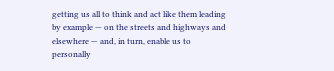getting us all to think and act like them leading by example — on the streets and highways and elsewhere — and, in turn, enable us to personally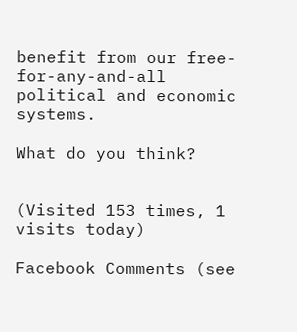benefit from our free-for-any-and-all political and economic systems.

What do you think?


(Visited 153 times, 1 visits today)

Facebook Comments (see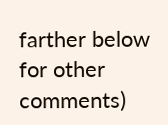farther below for other comments)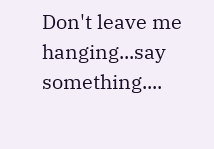Don't leave me hanging...say something....